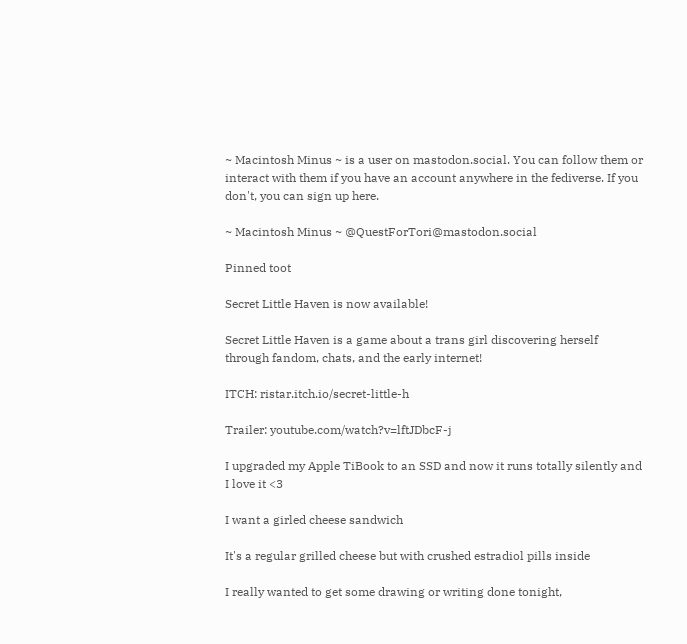~ Macintosh Minus ~ is a user on mastodon.social. You can follow them or interact with them if you have an account anywhere in the fediverse. If you don't, you can sign up here.

~ Macintosh Minus ~ @QuestForTori@mastodon.social

Pinned toot

Secret Little Haven is now available!

Secret Little Haven is a game about a trans girl discovering herself through fandom, chats, and the early internet!

ITCH: ristar.itch.io/secret-little-h

Trailer: youtube.com/watch?v=lftJDbcF-j

I upgraded my Apple TiBook to an SSD and now it runs totally silently and I love it <3

I want a girled cheese sandwich

It's a regular grilled cheese but with crushed estradiol pills inside

I really wanted to get some drawing or writing done tonight,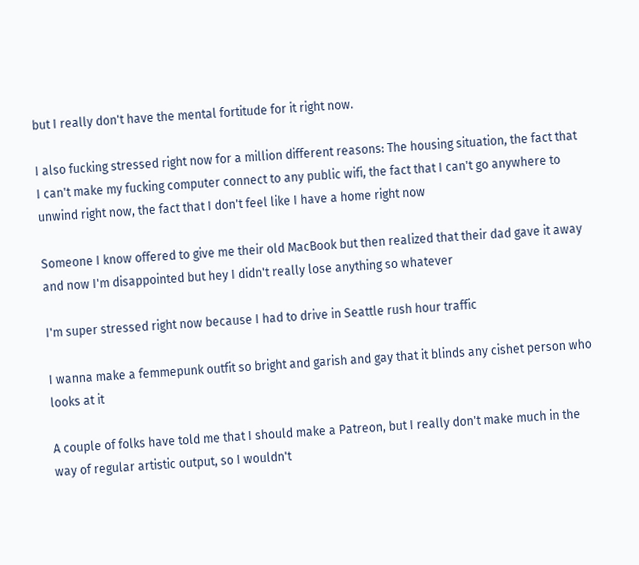but I really don't have the mental fortitude for it right now.

I also fucking stressed right now for a million different reasons: The housing situation, the fact that I can't make my fucking computer connect to any public wifi, the fact that I can't go anywhere to unwind right now, the fact that I don't feel like I have a home right now

Someone I know offered to give me their old MacBook but then realized that their dad gave it away and now I'm disappointed but hey I didn't really lose anything so whatever

I'm super stressed right now because I had to drive in Seattle rush hour traffic

I wanna make a femmepunk outfit so bright and garish and gay that it blinds any cishet person who looks at it

A couple of folks have told me that I should make a Patreon, but I really don't make much in the way of regular artistic output, so I wouldn't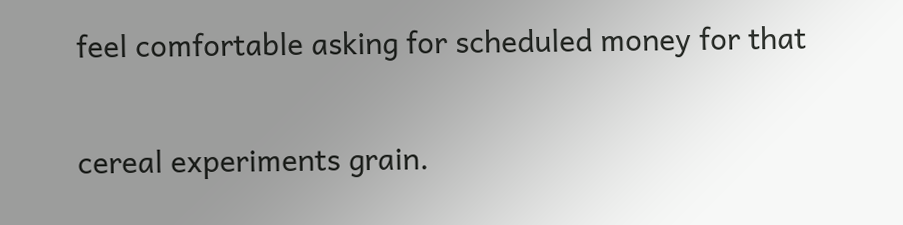feel comfortable asking for scheduled money for that

cereal experiments grain.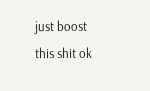just boost this shit ok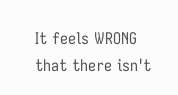It feels WRONG that there isn't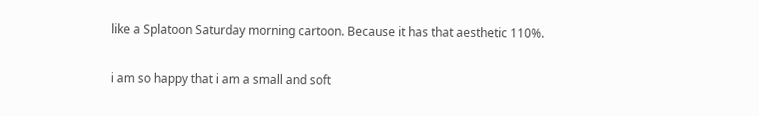like a Splatoon Saturday morning cartoon. Because it has that aesthetic 110%.

i am so happy that i am a small and soft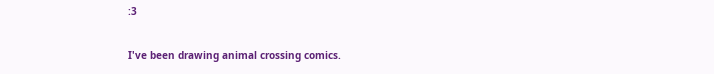:3

I've been drawing animal crossing comics.